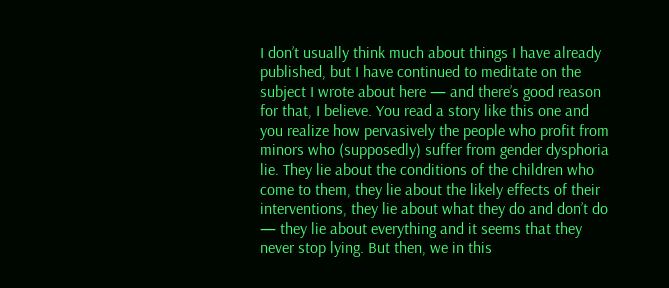I don’t usually think much about things I have already published, but I have continued to meditate on the subject I wrote about here — and there’s good reason for that, I believe. You read a story like this one and you realize how pervasively the people who profit from minors who (supposedly) suffer from gender dysphoria lie. They lie about the conditions of the children who come to them, they lie about the likely effects of their interventions, they lie about what they do and don’t do — they lie about everything and it seems that they never stop lying. But then, we in this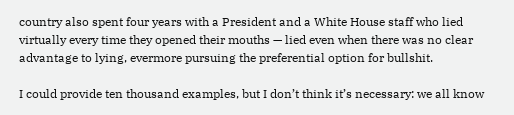country also spent four years with a President and a White House staff who lied virtually every time they opened their mouths — lied even when there was no clear advantage to lying, evermore pursuing the preferential option for bullshit.

I could provide ten thousand examples, but I don’t think it’s necessary: we all know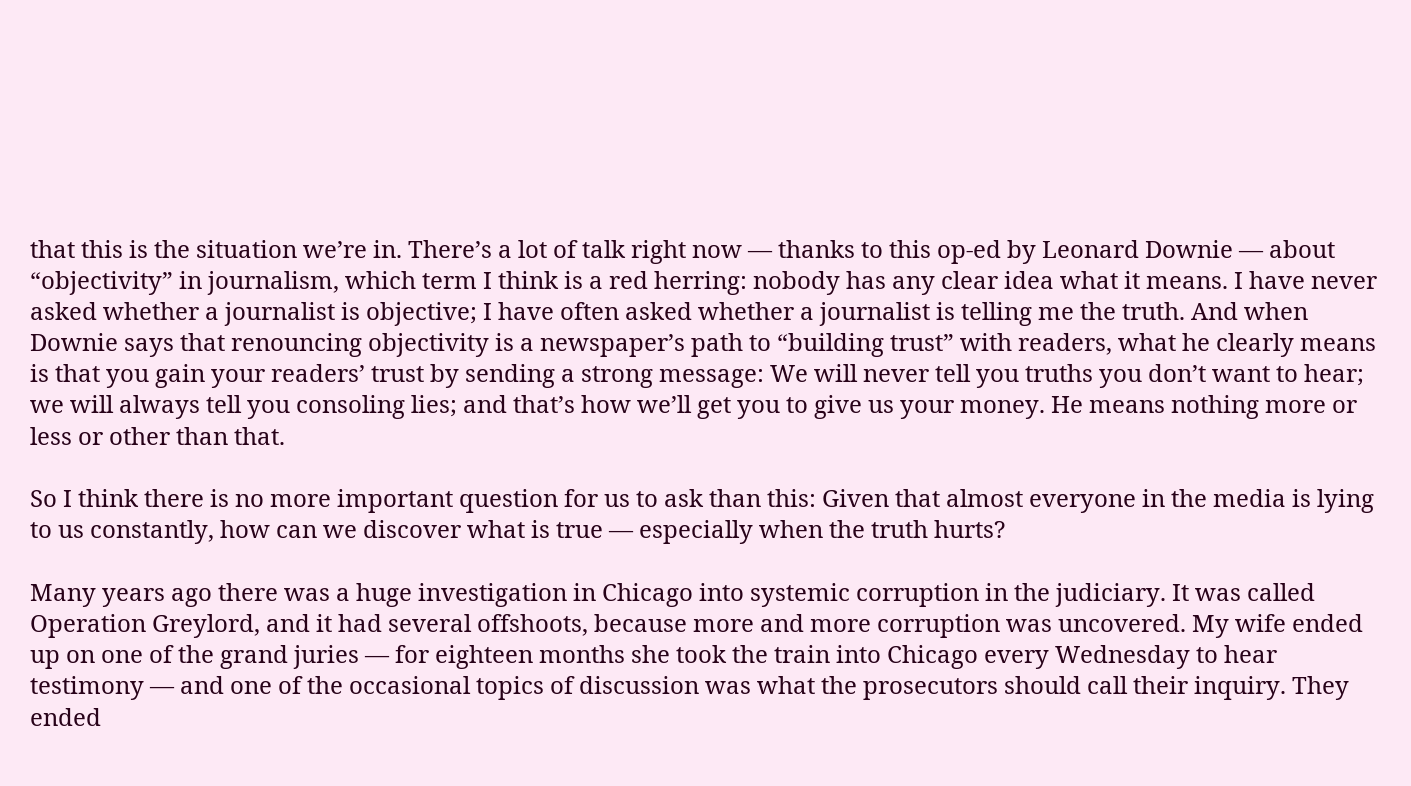that this is the situation we’re in. There’s a lot of talk right now — thanks to this op-ed by Leonard Downie — about “objectivity” in journalism, which term I think is a red herring: nobody has any clear idea what it means. I have never asked whether a journalist is objective; I have often asked whether a journalist is telling me the truth. And when Downie says that renouncing objectivity is a newspaper’s path to “building trust” with readers, what he clearly means is that you gain your readers’ trust by sending a strong message: We will never tell you truths you don’t want to hear; we will always tell you consoling lies; and that’s how we’ll get you to give us your money. He means nothing more or less or other than that.

So I think there is no more important question for us to ask than this: Given that almost everyone in the media is lying to us constantly, how can we discover what is true — especially when the truth hurts?

Many years ago there was a huge investigation in Chicago into systemic corruption in the judiciary. It was called Operation Greylord, and it had several offshoots, because more and more corruption was uncovered. My wife ended up on one of the grand juries — for eighteen months she took the train into Chicago every Wednesday to hear testimony — and one of the occasional topics of discussion was what the prosecutors should call their inquiry. They ended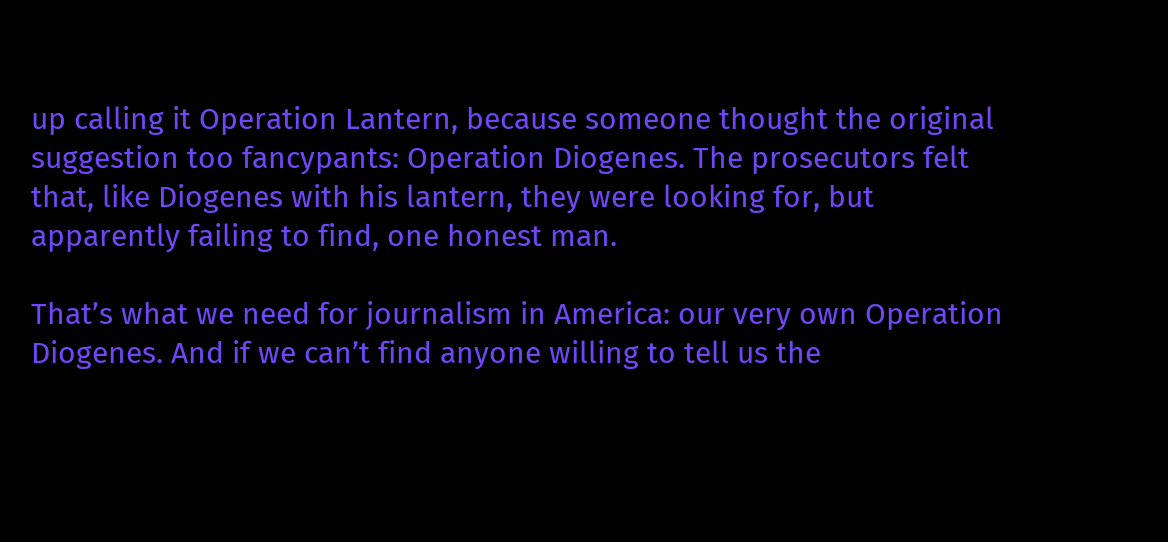up calling it Operation Lantern, because someone thought the original suggestion too fancypants: Operation Diogenes. The prosecutors felt that, like Diogenes with his lantern, they were looking for, but apparently failing to find, one honest man.

That’s what we need for journalism in America: our very own Operation Diogenes. And if we can’t find anyone willing to tell us the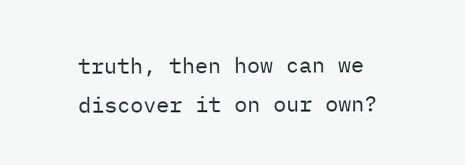truth, then how can we discover it on our own?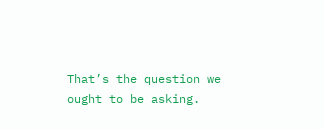That’s the question we ought to be asking.